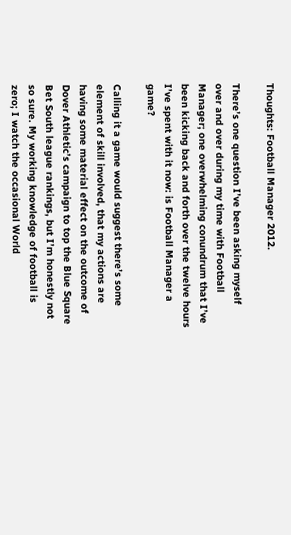Thoughts: Football Manager 2012.

There’s one question I’ve been asking myself over and over during my time with Football Manager; one overwhelming conundrum that I’ve been kicking back and forth over the twelve hours I’ve spent with it now: is Football Manager a game?

Calling it a game would suggest there’s some element of skill involved, that my actions are having some material effect on the outcome of Dover Athletic’s campaign to top the Blue Square Bet South league rankings, but I’m honestly not so sure. My working knowledge of football is zero; I watch the occasional World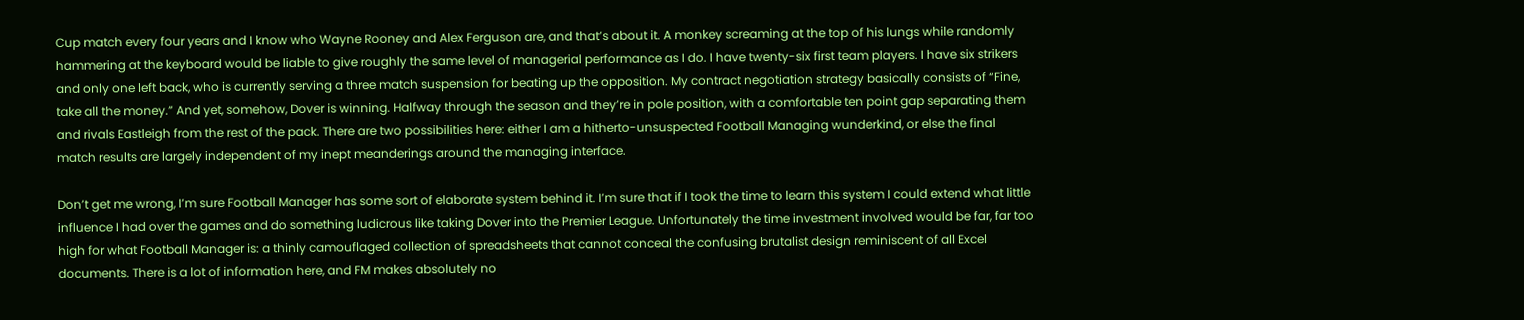Cup match every four years and I know who Wayne Rooney and Alex Ferguson are, and that’s about it. A monkey screaming at the top of his lungs while randomly hammering at the keyboard would be liable to give roughly the same level of managerial performance as I do. I have twenty-six first team players. I have six strikers and only one left back, who is currently serving a three match suspension for beating up the opposition. My contract negotiation strategy basically consists of “Fine, take all the money.” And yet, somehow, Dover is winning. Halfway through the season and they’re in pole position, with a comfortable ten point gap separating them and rivals Eastleigh from the rest of the pack. There are two possibilities here: either I am a hitherto-unsuspected Football Managing wunderkind, or else the final match results are largely independent of my inept meanderings around the managing interface.

Don’t get me wrong, I’m sure Football Manager has some sort of elaborate system behind it. I’m sure that if I took the time to learn this system I could extend what little influence I had over the games and do something ludicrous like taking Dover into the Premier League. Unfortunately the time investment involved would be far, far too high for what Football Manager is: a thinly camouflaged collection of spreadsheets that cannot conceal the confusing brutalist design reminiscent of all Excel documents. There is a lot of information here, and FM makes absolutely no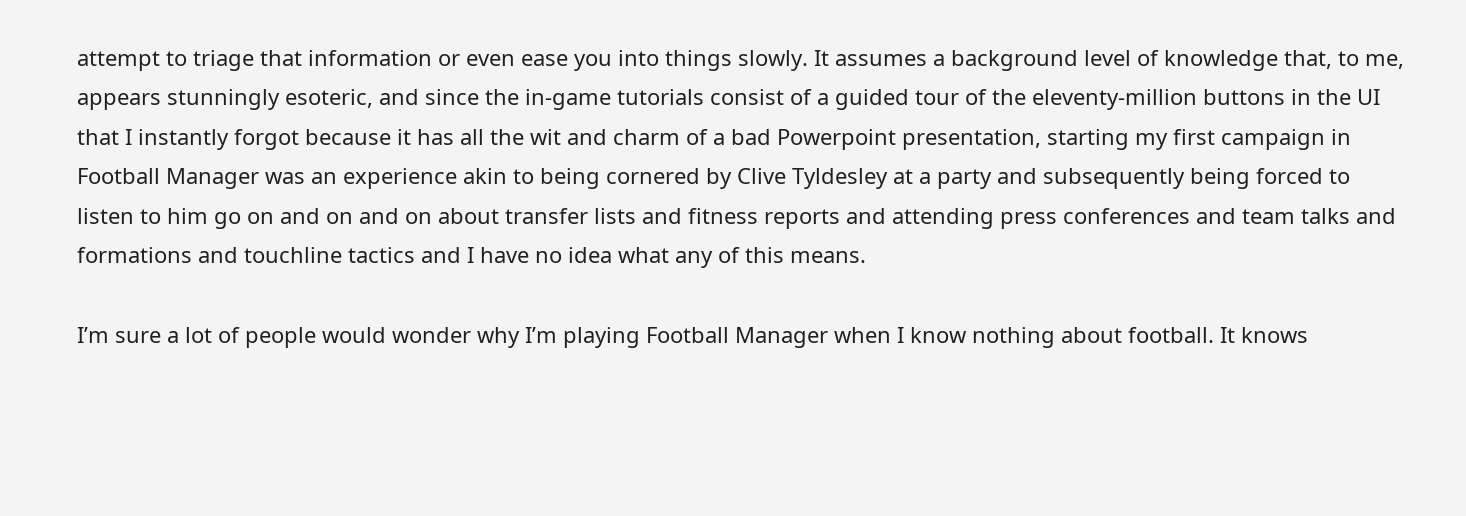attempt to triage that information or even ease you into things slowly. It assumes a background level of knowledge that, to me, appears stunningly esoteric, and since the in-game tutorials consist of a guided tour of the eleventy-million buttons in the UI that I instantly forgot because it has all the wit and charm of a bad Powerpoint presentation, starting my first campaign in Football Manager was an experience akin to being cornered by Clive Tyldesley at a party and subsequently being forced to listen to him go on and on and on about transfer lists and fitness reports and attending press conferences and team talks and formations and touchline tactics and I have no idea what any of this means.

I’m sure a lot of people would wonder why I’m playing Football Manager when I know nothing about football. It knows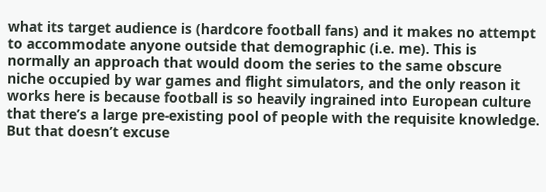what its target audience is (hardcore football fans) and it makes no attempt to accommodate anyone outside that demographic (i.e. me). This is normally an approach that would doom the series to the same obscure niche occupied by war games and flight simulators, and the only reason it works here is because football is so heavily ingrained into European culture that there’s a large pre-existing pool of people with the requisite knowledge. But that doesn’t excuse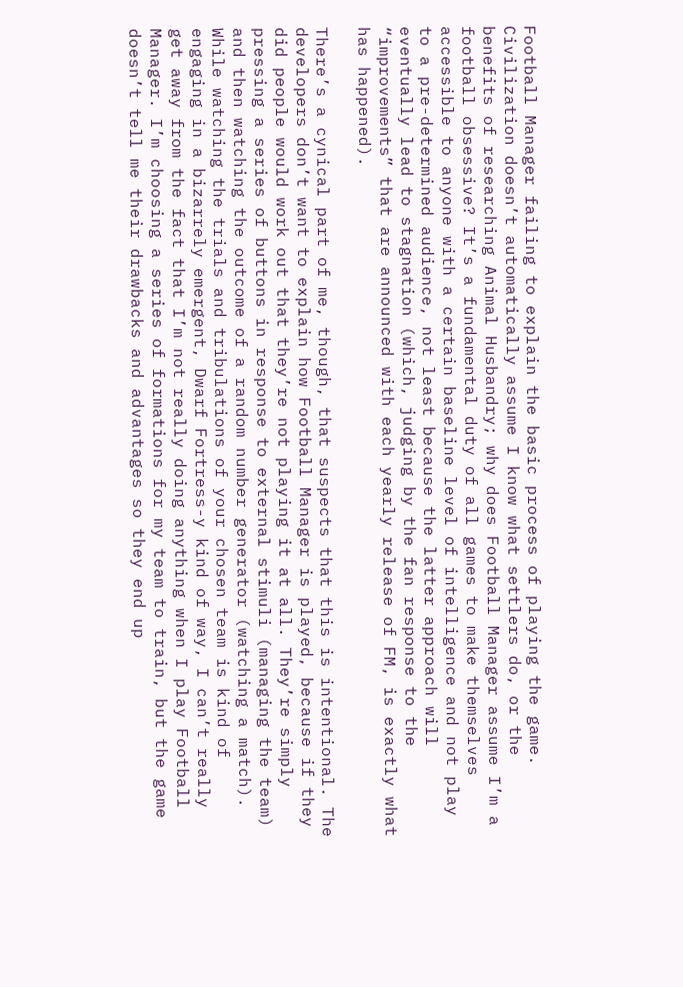Football Manager failing to explain the basic process of playing the game. Civilization doesn’t automatically assume I know what settlers do, or the benefits of researching Animal Husbandry; why does Football Manager assume I’m a football obsessive? It’s a fundamental duty of all games to make themselves accessible to anyone with a certain baseline level of intelligence and not play to a pre-determined audience, not least because the latter approach will eventually lead to stagnation (which, judging by the fan response to the “improvements” that are announced with each yearly release of FM, is exactly what has happened).

There’s a cynical part of me, though, that suspects that this is intentional. The developers don’t want to explain how Football Manager is played, because if they did people would work out that they’re not playing it at all. They’re simply pressing a series of buttons in response to external stimuli (managing the team) and then watching the outcome of a random number generator (watching a match). While watching the trials and tribulations of your chosen team is kind of engaging in a bizarrely emergent, Dwarf Fortress-y kind of way, I can’t really get away from the fact that I’m not really doing anything when I play Football Manager. I’m choosing a series of formations for my team to train, but the game doesn’t tell me their drawbacks and advantages so they end up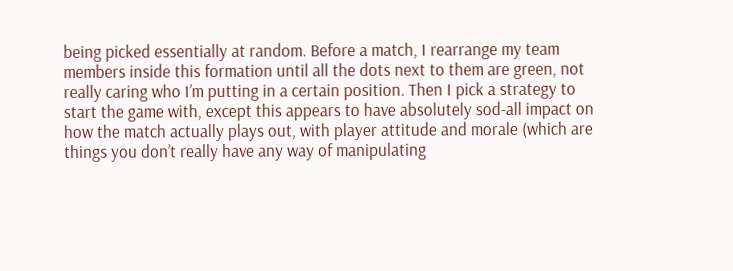being picked essentially at random. Before a match, I rearrange my team members inside this formation until all the dots next to them are green, not really caring who I’m putting in a certain position. Then I pick a strategy to start the game with, except this appears to have absolutely sod-all impact on how the match actually plays out, with player attitude and morale (which are things you don’t really have any way of manipulating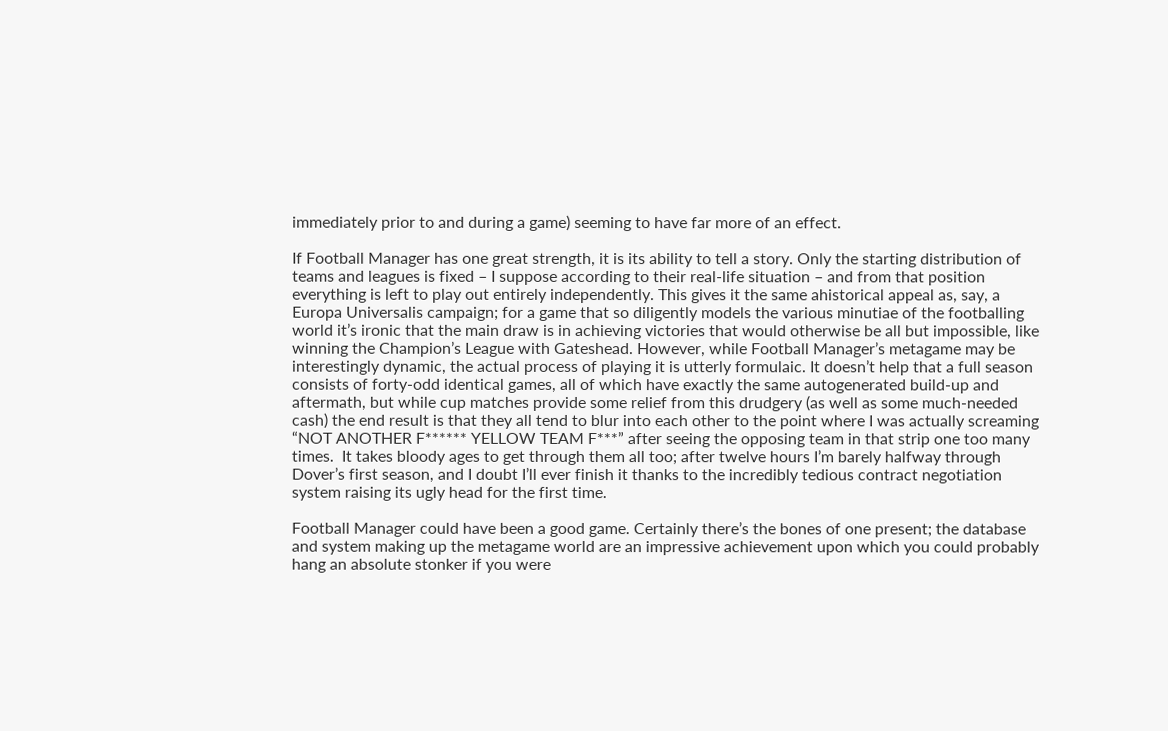immediately prior to and during a game) seeming to have far more of an effect.

If Football Manager has one great strength, it is its ability to tell a story. Only the starting distribution of teams and leagues is fixed – I suppose according to their real-life situation – and from that position everything is left to play out entirely independently. This gives it the same ahistorical appeal as, say, a Europa Universalis campaign; for a game that so diligently models the various minutiae of the footballing world it’s ironic that the main draw is in achieving victories that would otherwise be all but impossible, like winning the Champion’s League with Gateshead. However, while Football Manager’s metagame may be interestingly dynamic, the actual process of playing it is utterly formulaic. It doesn’t help that a full season consists of forty-odd identical games, all of which have exactly the same autogenerated build-up and aftermath, but while cup matches provide some relief from this drudgery (as well as some much-needed cash) the end result is that they all tend to blur into each other to the point where I was actually screaming “NOT ANOTHER F****** YELLOW TEAM F***” after seeing the opposing team in that strip one too many times.  It takes bloody ages to get through them all too; after twelve hours I’m barely halfway through Dover’s first season, and I doubt I’ll ever finish it thanks to the incredibly tedious contract negotiation system raising its ugly head for the first time.

Football Manager could have been a good game. Certainly there’s the bones of one present; the database and system making up the metagame world are an impressive achievement upon which you could probably hang an absolute stonker if you were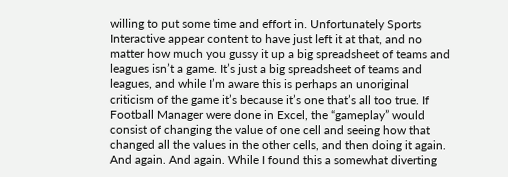willing to put some time and effort in. Unfortunately Sports Interactive appear content to have just left it at that, and no matter how much you gussy it up a big spreadsheet of teams and leagues isn’t a game. It’s just a big spreadsheet of teams and leagues, and while I’m aware this is perhaps an unoriginal criticism of the game it’s because it’s one that’s all too true. If Football Manager were done in Excel, the “gameplay” would consist of changing the value of one cell and seeing how that changed all the values in the other cells, and then doing it again. And again. And again. While I found this a somewhat diverting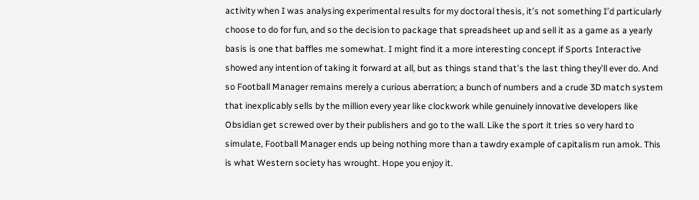activity when I was analysing experimental results for my doctoral thesis, it’s not something I’d particularly choose to do for fun, and so the decision to package that spreadsheet up and sell it as a game as a yearly basis is one that baffles me somewhat. I might find it a more interesting concept if Sports Interactive showed any intention of taking it forward at all, but as things stand that’s the last thing they’ll ever do. And so Football Manager remains merely a curious aberration; a bunch of numbers and a crude 3D match system that inexplicably sells by the million every year like clockwork while genuinely innovative developers like Obsidian get screwed over by their publishers and go to the wall. Like the sport it tries so very hard to simulate, Football Manager ends up being nothing more than a tawdry example of capitalism run amok. This is what Western society has wrought. Hope you enjoy it.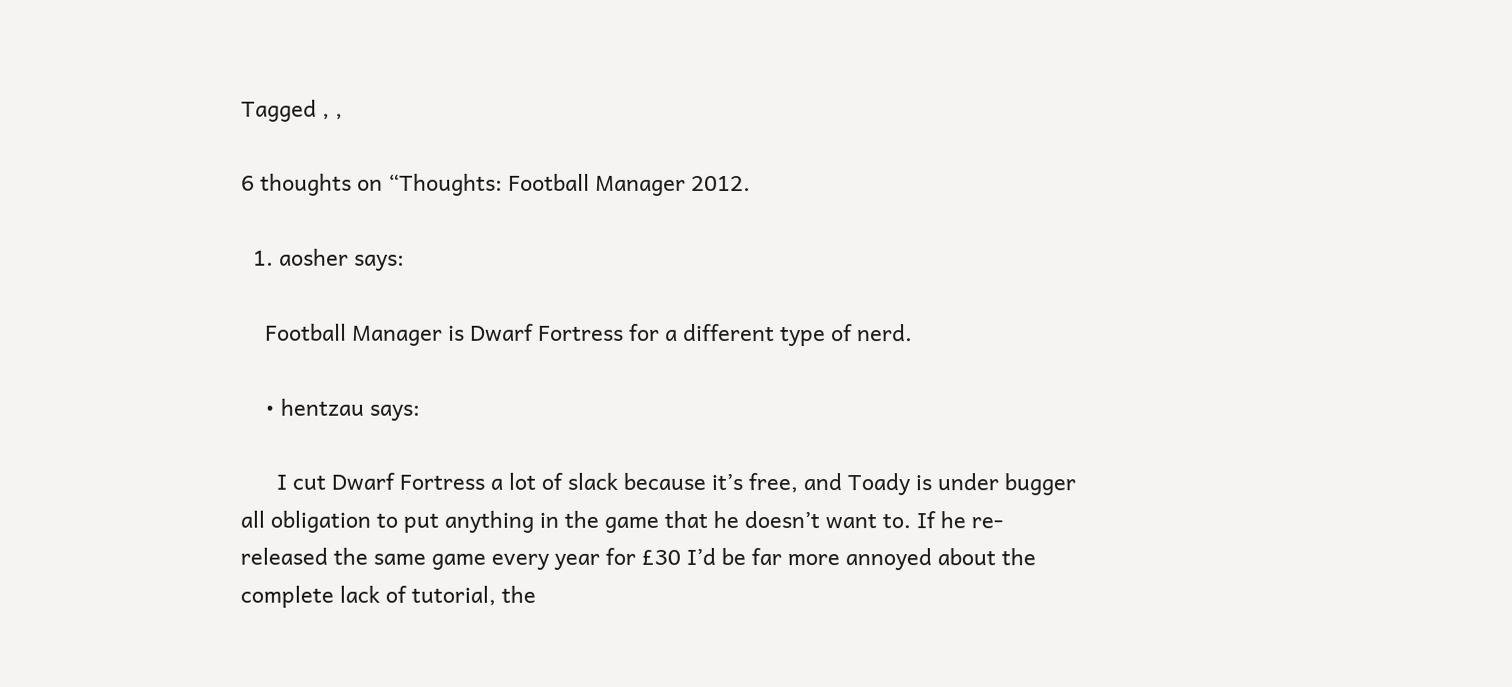Tagged , ,

6 thoughts on “Thoughts: Football Manager 2012.

  1. aosher says:

    Football Manager is Dwarf Fortress for a different type of nerd.

    • hentzau says:

      I cut Dwarf Fortress a lot of slack because it’s free, and Toady is under bugger all obligation to put anything in the game that he doesn’t want to. If he re-released the same game every year for £30 I’d be far more annoyed about the complete lack of tutorial, the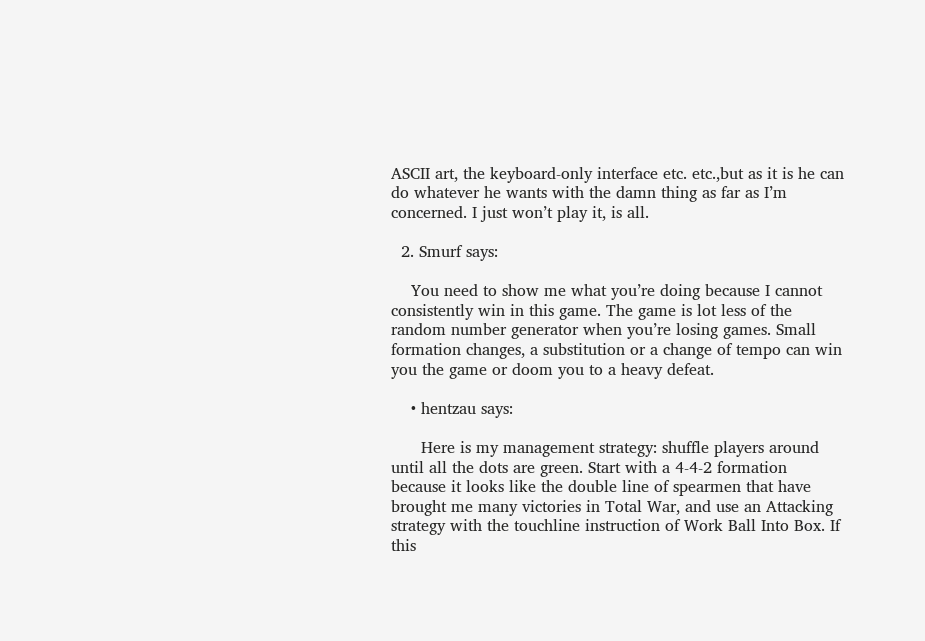ASCII art, the keyboard-only interface etc. etc.,but as it is he can do whatever he wants with the damn thing as far as I’m concerned. I just won’t play it, is all.

  2. Smurf says:

    You need to show me what you’re doing because I cannot consistently win in this game. The game is lot less of the random number generator when you’re losing games. Small formation changes, a substitution or a change of tempo can win you the game or doom you to a heavy defeat.

    • hentzau says:

      Here is my management strategy: shuffle players around until all the dots are green. Start with a 4-4-2 formation because it looks like the double line of spearmen that have brought me many victories in Total War, and use an Attacking strategy with the touchline instruction of Work Ball Into Box. If this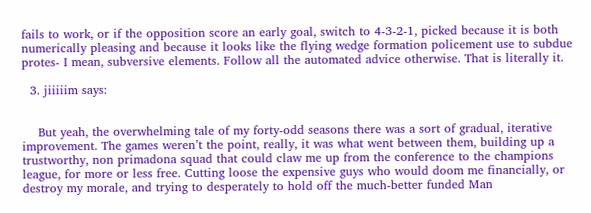fails to work, or if the opposition score an early goal, switch to 4-3-2-1, picked because it is both numerically pleasing and because it looks like the flying wedge formation policement use to subdue protes- I mean, subversive elements. Follow all the automated advice otherwise. That is literally it.

  3. jiiiiim says:


    But yeah, the overwhelming tale of my forty-odd seasons there was a sort of gradual, iterative improvement. The games weren’t the point, really, it was what went between them, building up a trustworthy, non primadona squad that could claw me up from the conference to the champions league, for more or less free. Cutting loose the expensive guys who would doom me financially, or destroy my morale, and trying to desperately to hold off the much-better funded Man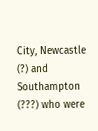City, Newcastle (?) and Southampton (???) who were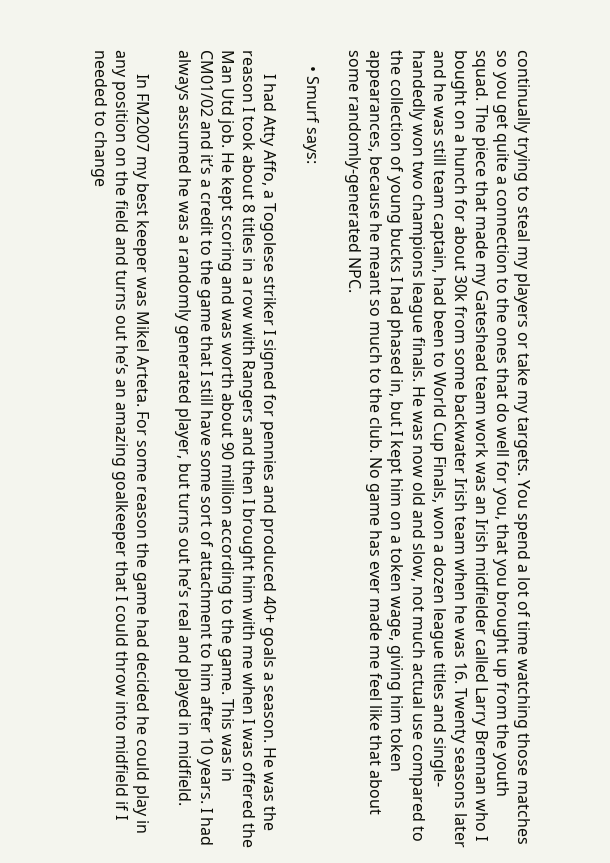continually trying to steal my players or take my targets. You spend a lot of time watching those matches so you get quite a connection to the ones that do well for you, that you brought up from the youth squad. The piece that made my Gateshead team work was an Irish midfielder called Larry Brennan who I bought on a hunch for about 30k from some backwater Irish team when he was 16. Twenty seasons later and he was still team captain, had been to World Cup Finals, won a dozen league titles and single-handedly won two champions league finals. He was now old and slow, not much actual use compared to the collection of young bucks I had phased in, but I kept him on a token wage, giving him token appearances, because he meant so much to the club. No game has ever made me feel like that about some randomly-generated NPC.

    • Smurf says:

      I had Atty Affo, a Togolese striker I signed for pennies and produced 40+ goals a season. He was the reason I took about 8 titles in a row with Rangers and then I brought him with me when I was offered the Man Utd job. He kept scoring and was worth about 90 million according to the game. This was in CM01/02 and it’s a credit to the game that I still have some sort of attachment to him after 10 years. I had always assumed he was a randomly generated player, but turns out he’s real and played in midfield.

      In FM2007 my best keeper was Mikel Arteta. For some reason the game had decided he could play in any position on the field and turns out he’s an amazing goalkeeper that I could throw into midfield if I needed to change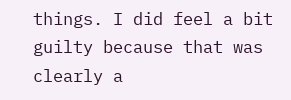things. I did feel a bit guilty because that was clearly a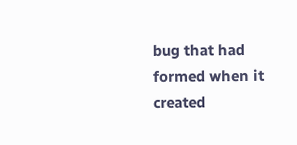bug that had formed when it created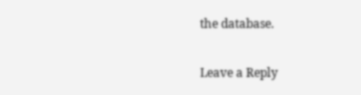the database.

Leave a Reply